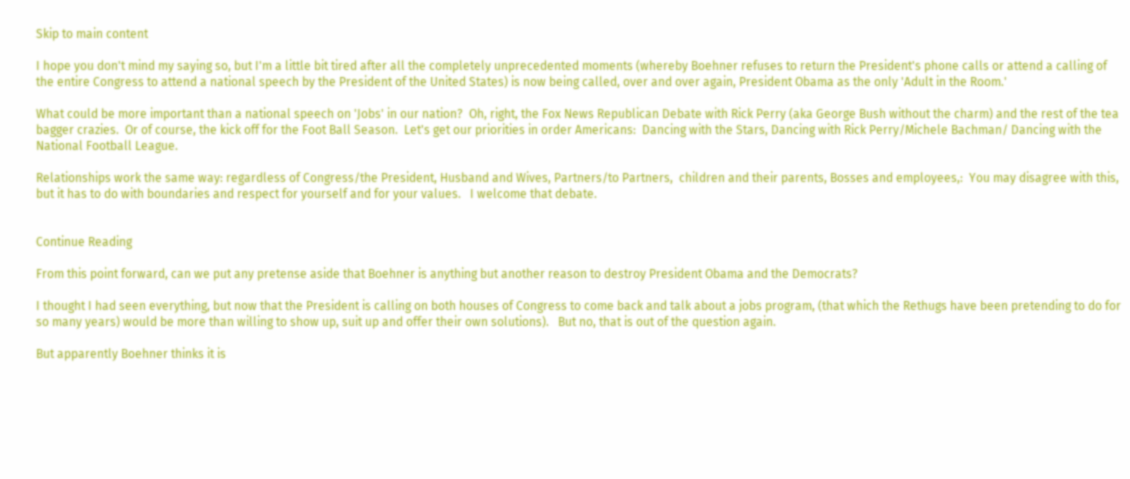Skip to main content

I hope you don't mind my saying so, but I'm a little bit tired after all the completely unprecedented moments (whereby Boehner refuses to return the President's phone calls or attend a calling of the entire Congress to attend a national speech by the President of the United States) is now being called, over and over again, President Obama as the only 'Adult in the Room.'

What could be more important than a national speech on 'Jobs' in our nation?  Oh, right, the Fox News Republican Debate with Rick Perry (aka George Bush without the charm) and the rest of the tea bagger crazies.  Or of course, the kick off for the Foot Ball Season.  Let's get our priorities in order Americans:  Dancing with the Stars, Dancing with Rick Perry/Michele Bachman/ Dancing with the National Football League.

Relationships work the same way: regardless of Congress/the President, Husband and Wives, Partners/to Partners,  children and their parents, Bosses and employees,:  You may disagree with this, but it has to do with boundaries and respect for yourself and for your values.   I welcome that debate.


Continue Reading

From this point forward, can we put any pretense aside that Boehner is anything but another reason to destroy President Obama and the Democrats?

I thought I had seen everything, but now that the President is calling on both houses of Congress to come back and talk about a jobs program, (that which the Rethugs have been pretending to do for so many years) would be more than willing to show up, suit up and offer their own solutions).   But no, that is out of the question again.

But apparently Boehner thinks it is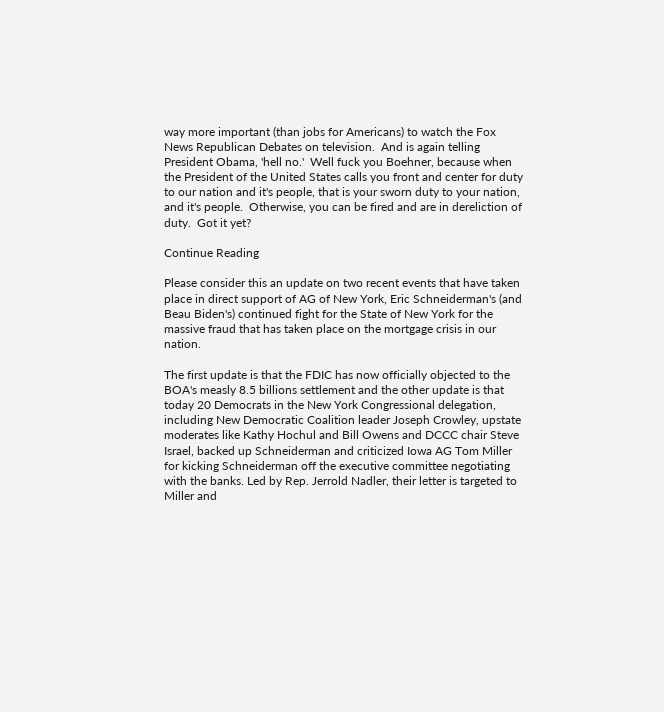way more important (than jobs for Americans) to watch the Fox News Republican Debates on television.  And is again telling President Obama, 'hell no.'  Well fuck you Boehner, because when the President of the United States calls you front and center for duty to our nation and it's people, that is your sworn duty to your nation, and it's people.  Otherwise, you can be fired and are in dereliction of duty.  Got it yet?

Continue Reading

Please consider this an update on two recent events that have taken place in direct support of AG of New York, Eric Schneiderman's (and Beau Biden's) continued fight for the State of New York for the massive fraud that has taken place on the mortgage crisis in our nation.

The first update is that the FDIC has now officially objected to the BOA's measly 8.5 billions settlement and the other update is that today 20 Democrats in the New York Congressional delegation, including New Democratic Coalition leader Joseph Crowley, upstate moderates like Kathy Hochul and Bill Owens and DCCC chair Steve Israel, backed up Schneiderman and criticized Iowa AG Tom Miller for kicking Schneiderman off the executive committee negotiating with the banks. Led by Rep. Jerrold Nadler, their letter is targeted to Miller and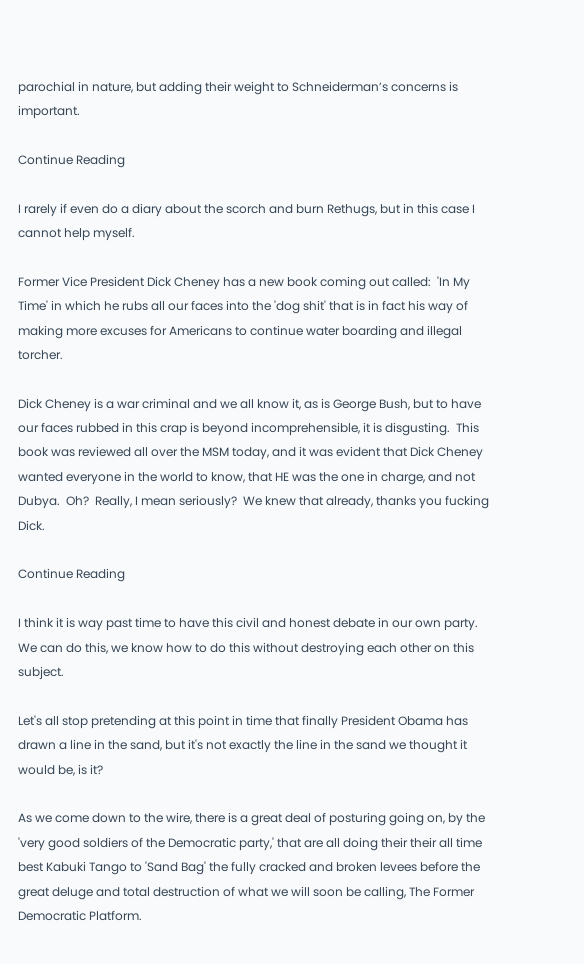parochial in nature, but adding their weight to Schneiderman’s concerns is important.

Continue Reading

I rarely if even do a diary about the scorch and burn Rethugs, but in this case I cannot help myself.

Former Vice President Dick Cheney has a new book coming out called:  'In My Time' in which he rubs all our faces into the 'dog shit' that is in fact his way of making more excuses for Americans to continue water boarding and illegal torcher.

Dick Cheney is a war criminal and we all know it, as is George Bush, but to have our faces rubbed in this crap is beyond incomprehensible, it is disgusting.  This book was reviewed all over the MSM today, and it was evident that Dick Cheney wanted everyone in the world to know, that HE was the one in charge, and not Dubya.  Oh?  Really, I mean seriously?  We knew that already, thanks you fucking Dick.

Continue Reading

I think it is way past time to have this civil and honest debate in our own party.  We can do this, we know how to do this without destroying each other on this subject.

Let's all stop pretending at this point in time that finally President Obama has drawn a line in the sand, but it's not exactly the line in the sand we thought it would be, is it?

As we come down to the wire, there is a great deal of posturing going on, by the 'very good soldiers of the Democratic party,' that are all doing their their all time best Kabuki Tango to 'Sand Bag' the fully cracked and broken levees before the great deluge and total destruction of what we will soon be calling, The Former Democratic Platform.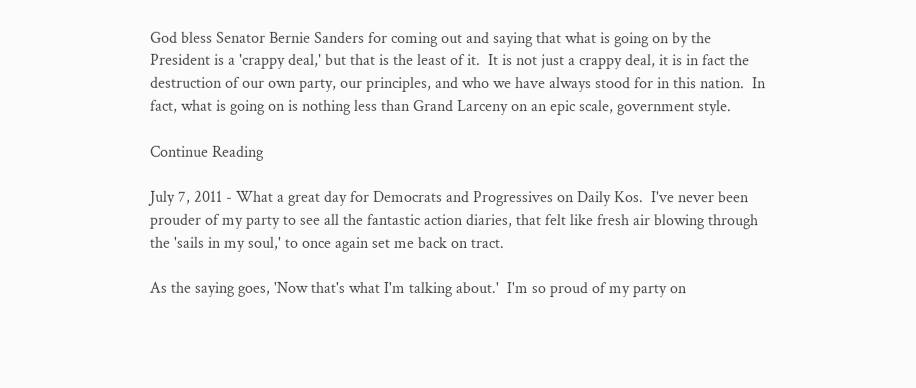God bless Senator Bernie Sanders for coming out and saying that what is going on by the President is a 'crappy deal,' but that is the least of it.  It is not just a crappy deal, it is in fact the destruction of our own party, our principles, and who we have always stood for in this nation.  In fact, what is going on is nothing less than Grand Larceny on an epic scale, government style.

Continue Reading

July 7, 2011 - What a great day for Democrats and Progressives on Daily Kos.  I've never been prouder of my party to see all the fantastic action diaries, that felt like fresh air blowing through the 'sails in my soul,' to once again set me back on tract.

As the saying goes, 'Now that's what I'm talking about.'  I'm so proud of my party on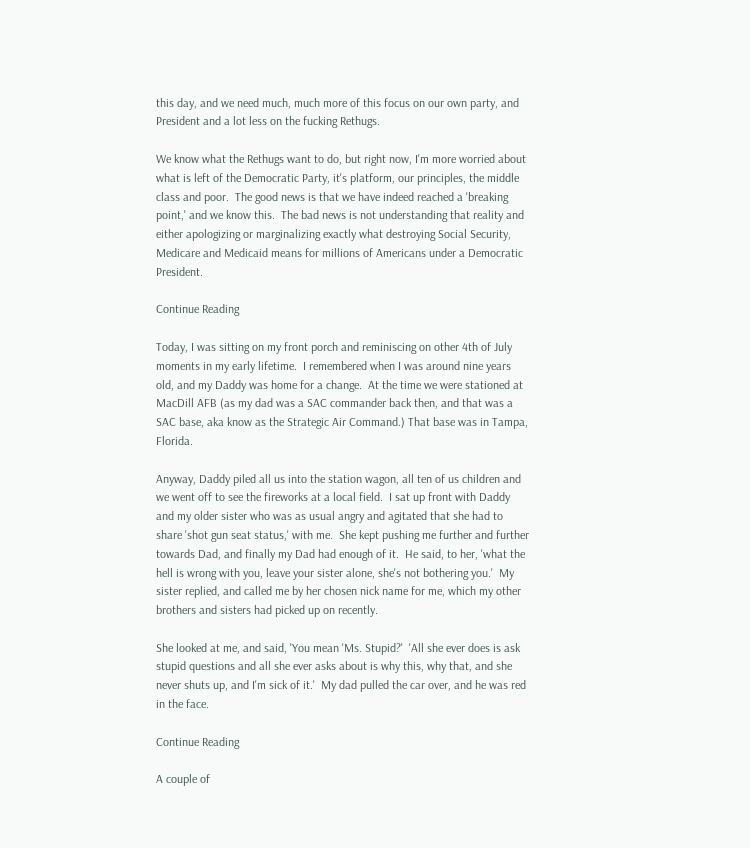this day, and we need much, much more of this focus on our own party, and President and a lot less on the fucking Rethugs.

We know what the Rethugs want to do, but right now, I'm more worried about what is left of the Democratic Party, it's platform, our principles, the middle class and poor.  The good news is that we have indeed reached a 'breaking point,' and we know this.  The bad news is not understanding that reality and either apologizing or marginalizing exactly what destroying Social Security, Medicare and Medicaid means for millions of Americans under a Democratic President.

Continue Reading

Today, I was sitting on my front porch and reminiscing on other 4th of July moments in my early lifetime.  I remembered when I was around nine years old, and my Daddy was home for a change.  At the time we were stationed at MacDill AFB (as my dad was a SAC commander back then, and that was a SAC base, aka know as the Strategic Air Command.) That base was in Tampa, Florida.

Anyway, Daddy piled all us into the station wagon, all ten of us children and we went off to see the fireworks at a local field.  I sat up front with Daddy and my older sister who was as usual angry and agitated that she had to share 'shot gun seat status,' with me.  She kept pushing me further and further towards Dad, and finally my Dad had enough of it.  He said, to her, 'what the hell is wrong with you, leave your sister alone, she's not bothering you.'  My sister replied, and called me by her chosen nick name for me, which my other brothers and sisters had picked up on recently.

She looked at me, and said, 'You mean 'Ms. Stupid?'  'All she ever does is ask stupid questions and all she ever asks about is why this, why that, and she never shuts up, and I'm sick of it.'  My dad pulled the car over, and he was red in the face.

Continue Reading

A couple of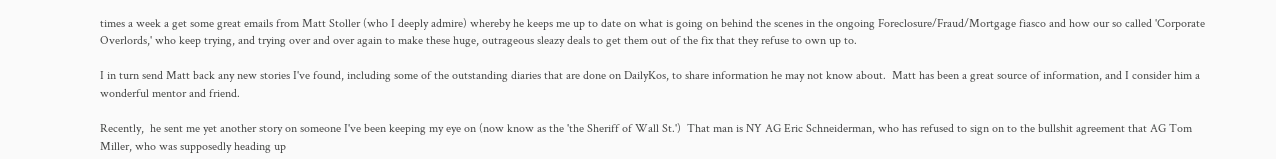times a week a get some great emails from Matt Stoller (who I deeply admire) whereby he keeps me up to date on what is going on behind the scenes in the ongoing Foreclosure/Fraud/Mortgage fiasco and how our so called 'Corporate Overlords,' who keep trying, and trying over and over again to make these huge, outrageous sleazy deals to get them out of the fix that they refuse to own up to.

I in turn send Matt back any new stories I've found, including some of the outstanding diaries that are done on DailyKos, to share information he may not know about.  Matt has been a great source of information, and I consider him a wonderful mentor and friend.

Recently,  he sent me yet another story on someone I've been keeping my eye on (now know as the 'the Sheriff of Wall St.')  That man is NY AG Eric Schneiderman, who has refused to sign on to the bullshit agreement that AG Tom Miller, who was supposedly heading up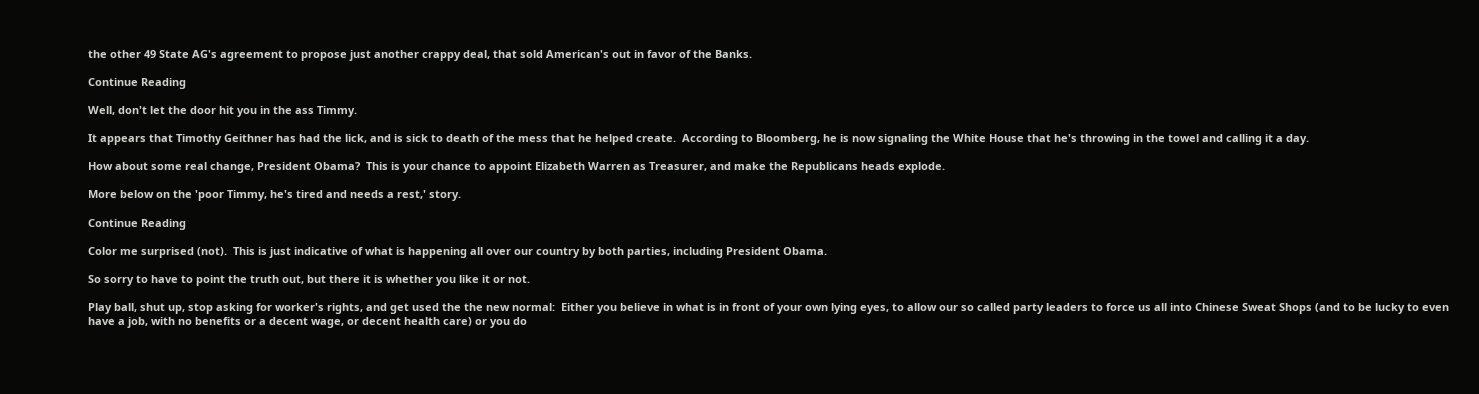the other 49 State AG's agreement to propose just another crappy deal, that sold American's out in favor of the Banks.

Continue Reading

Well, don't let the door hit you in the ass Timmy.

It appears that Timothy Geithner has had the lick, and is sick to death of the mess that he helped create.  According to Bloomberg, he is now signaling the White House that he's throwing in the towel and calling it a day.

How about some real change, President Obama?  This is your chance to appoint Elizabeth Warren as Treasurer, and make the Republicans heads explode.

More below on the 'poor Timmy, he's tired and needs a rest,' story.

Continue Reading

Color me surprised (not).  This is just indicative of what is happening all over our country by both parties, including President Obama.

So sorry to have to point the truth out, but there it is whether you like it or not.

Play ball, shut up, stop asking for worker's rights, and get used the the new normal:  Either you believe in what is in front of your own lying eyes, to allow our so called party leaders to force us all into Chinese Sweat Shops (and to be lucky to even have a job, with no benefits or a decent wage, or decent health care) or you do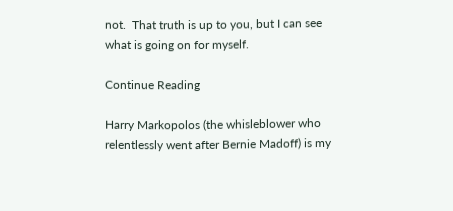not.  That truth is up to you, but I can see what is going on for myself.

Continue Reading

Harry Markopolos (the whisleblower who relentlessly went after Bernie Madoff) is my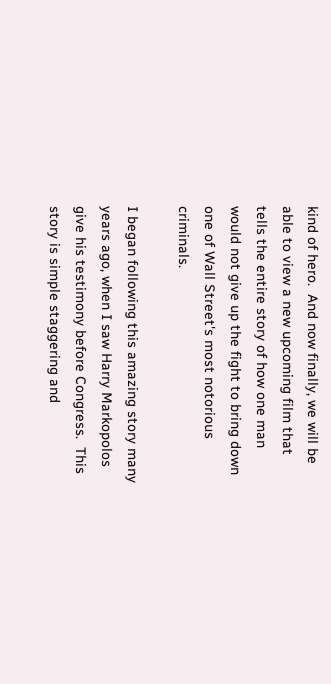kind of hero.  And now finally, we will be able to view a new upcoming film that tells the entire story of how one man would not give up the fight to bring down one of Wall Street's most notorious criminals.

I began following this amazing story many years ago, when I saw Harry Markopolos give his testimony before Congress.  This story is simple staggering and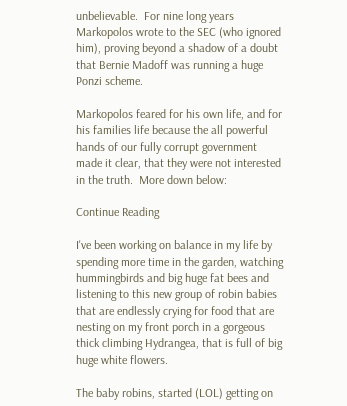unbelievable.  For nine long years Markopolos wrote to the SEC (who ignored him), proving beyond a shadow of a doubt that Bernie Madoff was running a huge Ponzi scheme.

Markopolos feared for his own life, and for his families life because the all powerful hands of our fully corrupt government made it clear, that they were not interested in the truth.  More down below:

Continue Reading

I've been working on balance in my life by spending more time in the garden, watching hummingbirds and big huge fat bees and listening to this new group of robin babies that are endlessly crying for food that are nesting on my front porch in a gorgeous thick climbing Hydrangea, that is full of big huge white flowers.

The baby robins, started (LOL) getting on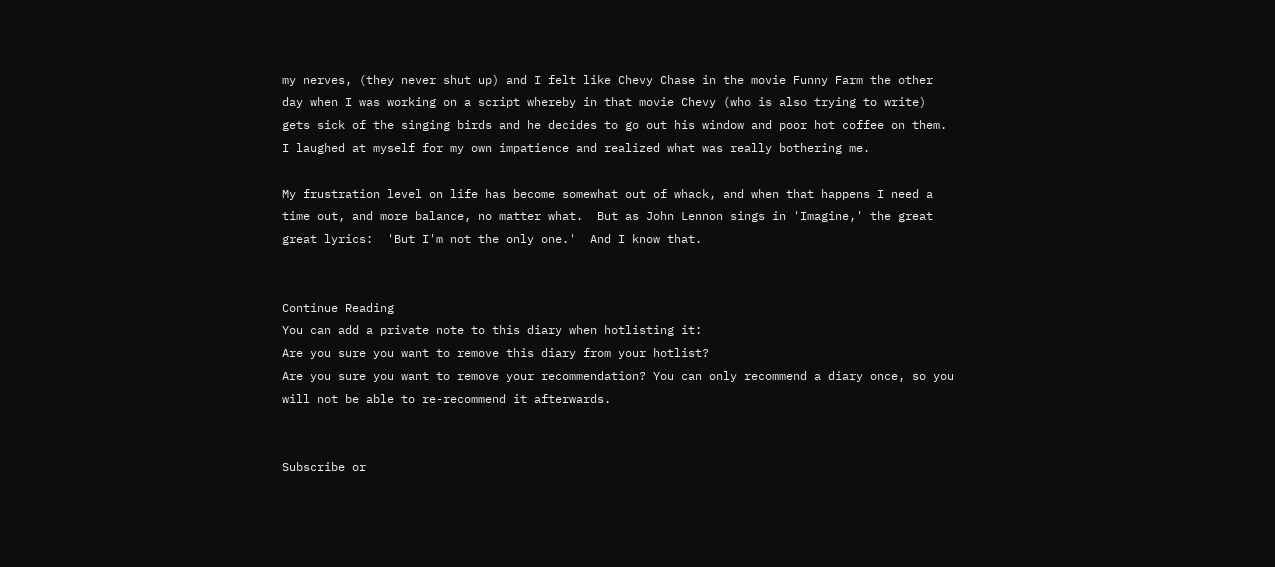my nerves, (they never shut up) and I felt like Chevy Chase in the movie Funny Farm the other day when I was working on a script whereby in that movie Chevy (who is also trying to write) gets sick of the singing birds and he decides to go out his window and poor hot coffee on them.  I laughed at myself for my own impatience and realized what was really bothering me.

My frustration level on life has become somewhat out of whack, and when that happens I need a time out, and more balance, no matter what.  But as John Lennon sings in 'Imagine,' the great great lyrics:  'But I'm not the only one.'  And I know that.


Continue Reading
You can add a private note to this diary when hotlisting it:
Are you sure you want to remove this diary from your hotlist?
Are you sure you want to remove your recommendation? You can only recommend a diary once, so you will not be able to re-recommend it afterwards.


Subscribe or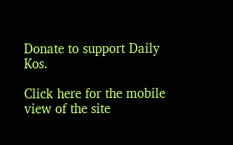Donate to support Daily Kos.

Click here for the mobile view of the site